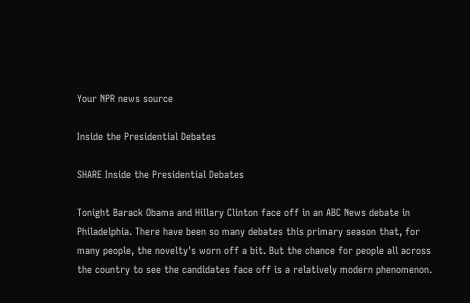Your NPR news source

Inside the Presidential Debates

SHARE Inside the Presidential Debates

Tonight Barack Obama and Hillary Clinton face off in an ABC News debate in Philadelphia. There have been so many debates this primary season that, for many people, the novelty's worn off a bit. But the chance for people all across the country to see the candidates face off is a relatively modern phenomenon.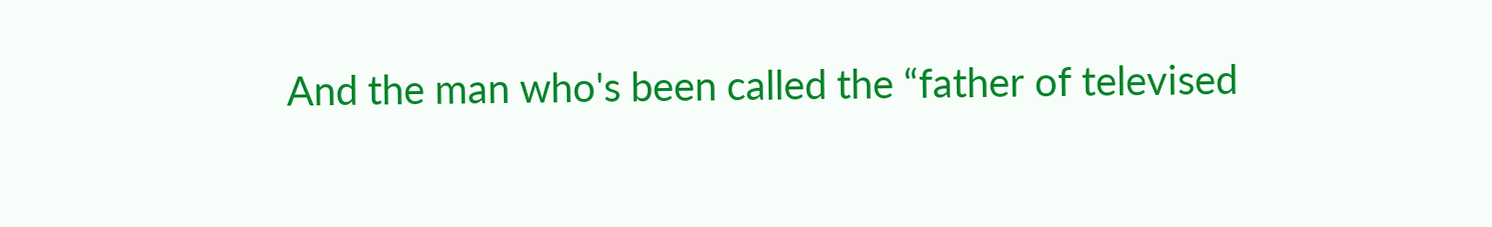And the man who's been called the “father of televised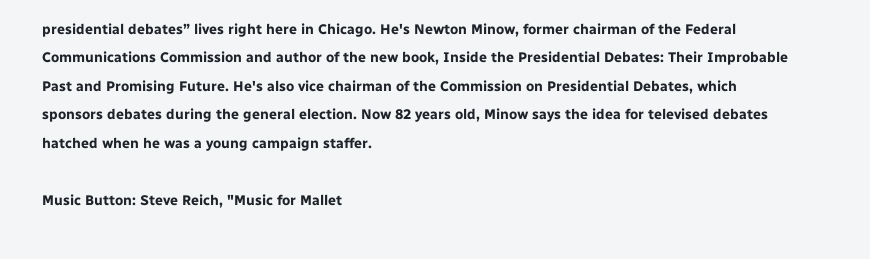presidential debates” lives right here in Chicago. He's Newton Minow, former chairman of the Federal Communications Commission and author of the new book, Inside the Presidential Debates: Their Improbable Past and Promising Future. He's also vice chairman of the Commission on Presidential Debates, which sponsors debates during the general election. Now 82 years old, Minow says the idea for televised debates hatched when he was a young campaign staffer.

Music Button: Steve Reich, "Music for Mallet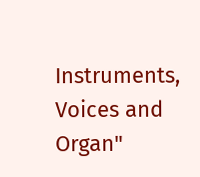Instruments, Voices and Organ"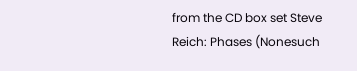from the CD box set Steve Reich: Phases (Nonesuch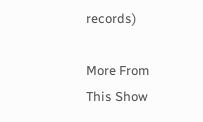records)

More From This Show